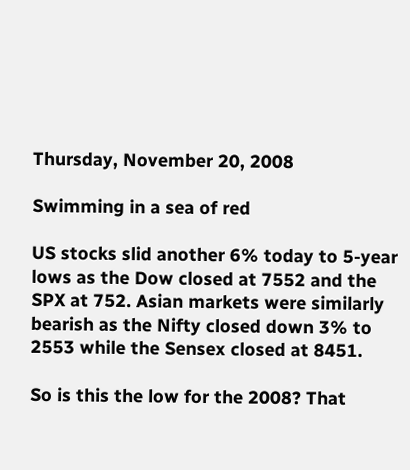Thursday, November 20, 2008

Swimming in a sea of red

US stocks slid another 6% today to 5-year lows as the Dow closed at 7552 and the SPX at 752. Asian markets were similarly bearish as the Nifty closed down 3% to 2553 while the Sensex closed at 8451.

So is this the low for the 2008? That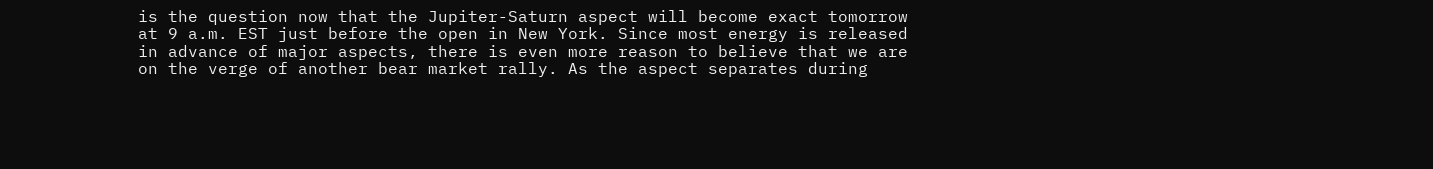is the question now that the Jupiter-Saturn aspect will become exact tomorrow at 9 a.m. EST just before the open in New York. Since most energy is released in advance of major aspects, there is even more reason to believe that we are on the verge of another bear market rally. As the aspect separates during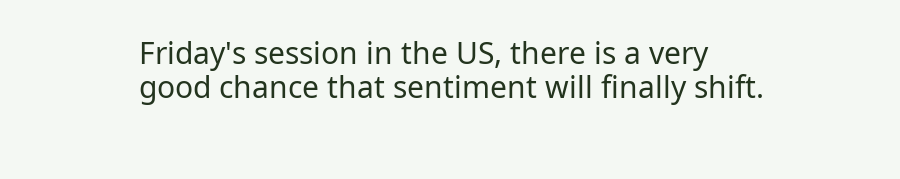Friday's session in the US, there is a very good chance that sentiment will finally shift.